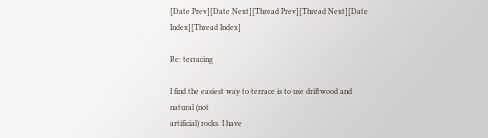[Date Prev][Date Next][Thread Prev][Thread Next][Date Index][Thread Index]

Re: terracing

I find the easiest way to terrace is to use driftwood and natural (not
artificial) rocks. I have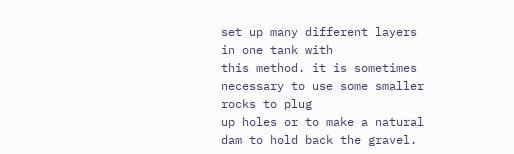set up many different layers in one tank with
this method. it is sometimes necessary to use some smaller rocks to plug
up holes or to make a natural dam to hold back the gravel.